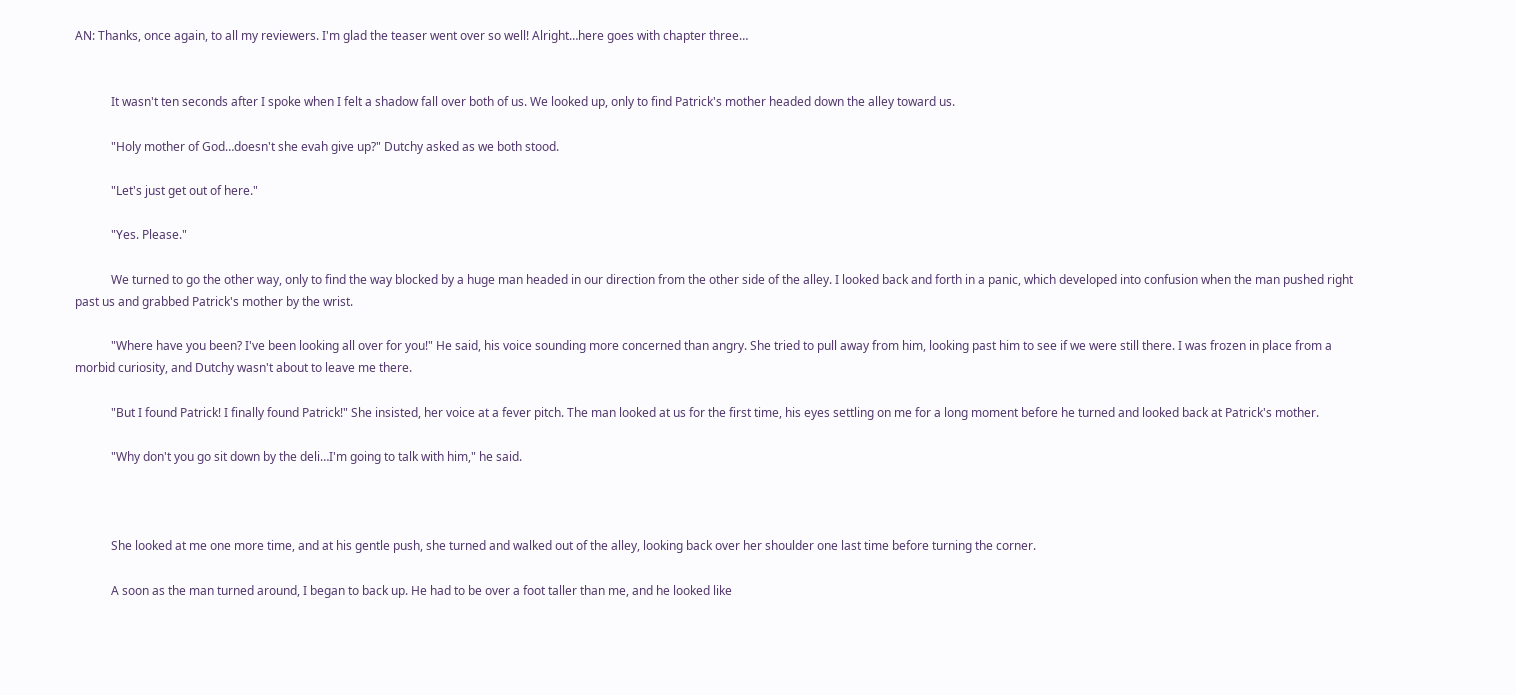AN: Thanks, once again, to all my reviewers. I'm glad the teaser went over so well! Alright…here goes with chapter three…


            It wasn't ten seconds after I spoke when I felt a shadow fall over both of us. We looked up, only to find Patrick's mother headed down the alley toward us.

            "Holy mother of God…doesn't she evah give up?" Dutchy asked as we both stood.

            "Let's just get out of here."

            "Yes. Please."

            We turned to go the other way, only to find the way blocked by a huge man headed in our direction from the other side of the alley. I looked back and forth in a panic, which developed into confusion when the man pushed right past us and grabbed Patrick's mother by the wrist.

            "Where have you been? I've been looking all over for you!" He said, his voice sounding more concerned than angry. She tried to pull away from him, looking past him to see if we were still there. I was frozen in place from a morbid curiosity, and Dutchy wasn't about to leave me there.

            "But I found Patrick! I finally found Patrick!" She insisted, her voice at a fever pitch. The man looked at us for the first time, his eyes settling on me for a long moment before he turned and looked back at Patrick's mother.

            "Why don't you go sit down by the deli…I'm going to talk with him," he said.



            She looked at me one more time, and at his gentle push, she turned and walked out of the alley, looking back over her shoulder one last time before turning the corner.

            A soon as the man turned around, I began to back up. He had to be over a foot taller than me, and he looked like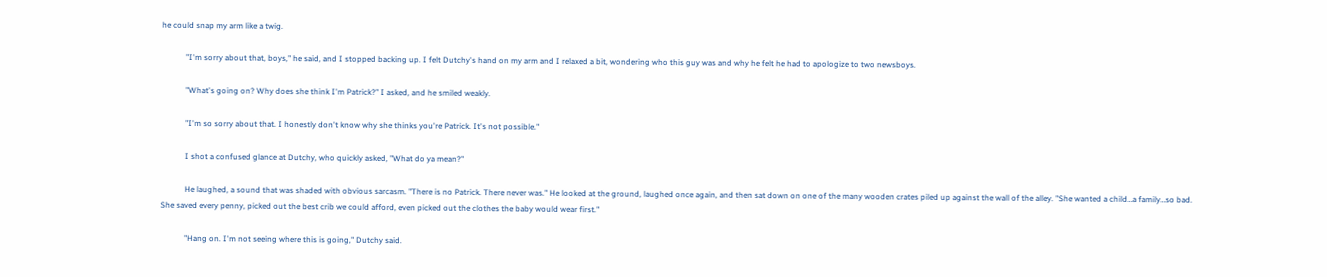he could snap my arm like a twig.

            "I'm sorry about that, boys," he said, and I stopped backing up. I felt Dutchy's hand on my arm and I relaxed a bit, wondering who this guy was and why he felt he had to apologize to two newsboys.

            "What's going on? Why does she think I'm Patrick?" I asked, and he smiled weakly.

            "I'm so sorry about that. I honestly don't know why she thinks you're Patrick. It's not possible."

            I shot a confused glance at Dutchy, who quickly asked, "What do ya mean?"

            He laughed, a sound that was shaded with obvious sarcasm. "There is no Patrick. There never was." He looked at the ground, laughed once again, and then sat down on one of the many wooden crates piled up against the wall of the alley. "She wanted a child…a family…so bad. She saved every penny, picked out the best crib we could afford, even picked out the clothes the baby would wear first."

            "Hang on. I'm not seeing where this is going," Dutchy said.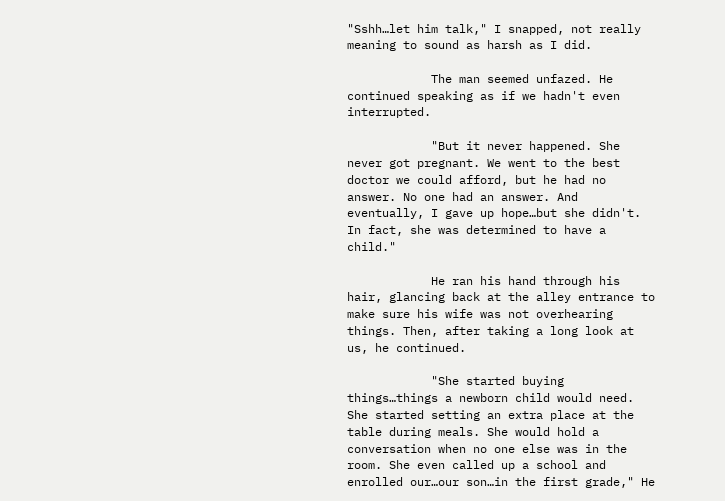"Sshh…let him talk," I snapped, not really meaning to sound as harsh as I did.

            The man seemed unfazed. He continued speaking as if we hadn't even interrupted.

            "But it never happened. She never got pregnant. We went to the best doctor we could afford, but he had no answer. No one had an answer. And eventually, I gave up hope…but she didn't. In fact, she was determined to have a child."

            He ran his hand through his hair, glancing back at the alley entrance to make sure his wife was not overhearing things. Then, after taking a long look at us, he continued.

            "She started buying things…things a newborn child would need. She started setting an extra place at the table during meals. She would hold a conversation when no one else was in the room. She even called up a school and enrolled our…our son…in the first grade," He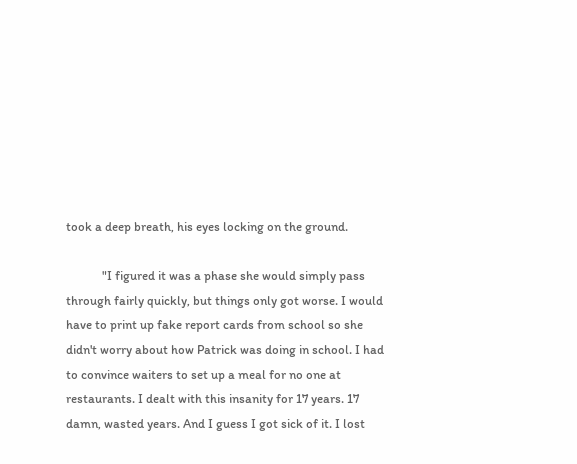took a deep breath, his eyes locking on the ground.

            "I figured it was a phase she would simply pass through fairly quickly, but things only got worse. I would have to print up fake report cards from school so she didn't worry about how Patrick was doing in school. I had to convince waiters to set up a meal for no one at restaurants. I dealt with this insanity for 17 years. 17 damn, wasted years. And I guess I got sick of it. I lost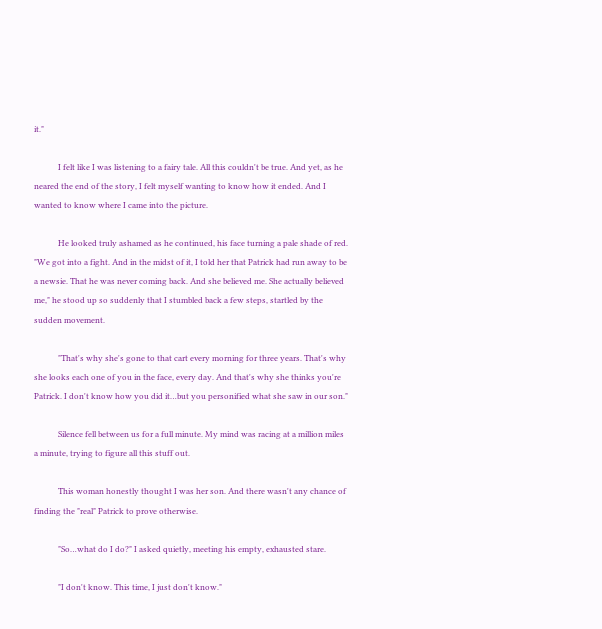it."

            I felt like I was listening to a fairy tale. All this couldn't be true. And yet, as he neared the end of the story, I felt myself wanting to know how it ended. And I wanted to know where I came into the picture.

            He looked truly ashamed as he continued, his face turning a pale shade of red. "We got into a fight. And in the midst of it, I told her that Patrick had run away to be a newsie. That he was never coming back. And she believed me. She actually believed me," he stood up so suddenly that I stumbled back a few steps, startled by the sudden movement.

            "That's why she's gone to that cart every morning for three years. That's why she looks each one of you in the face, every day. And that's why she thinks you're Patrick. I don't know how you did it…but you personified what she saw in our son."

            Silence fell between us for a full minute. My mind was racing at a million miles a minute, trying to figure all this stuff out.

            This woman honestly thought I was her son. And there wasn't any chance of finding the "real" Patrick to prove otherwise.

            "So…what do I do?" I asked quietly, meeting his empty, exhausted stare.

            "I don't know. This time, I just don't know."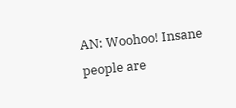AN: Woohoo! Insane people are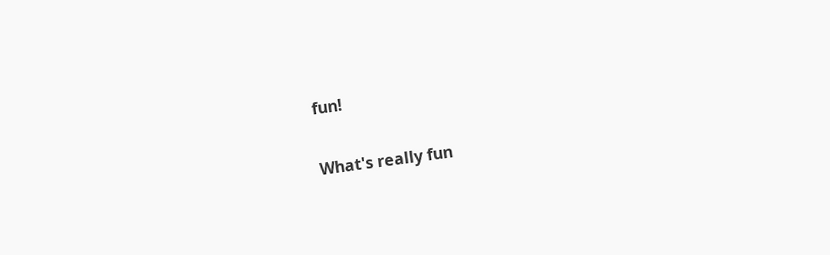fun!

What's really fun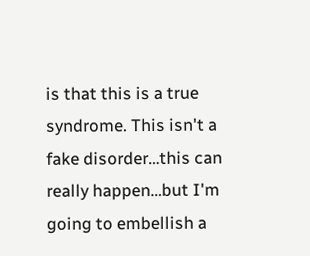is that this is a true syndrome. This isn't a fake disorder…this can really happen…but I'm going to embellish a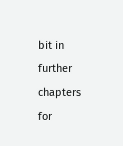bit in further chapters for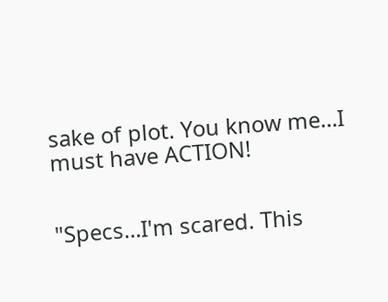sake of plot. You know me…I must have ACTION!


"Specs…I'm scared. This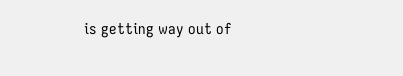is getting way out of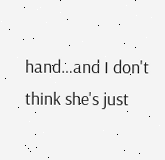hand…and I don't think she's just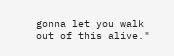gonna let you walk out of this alive."